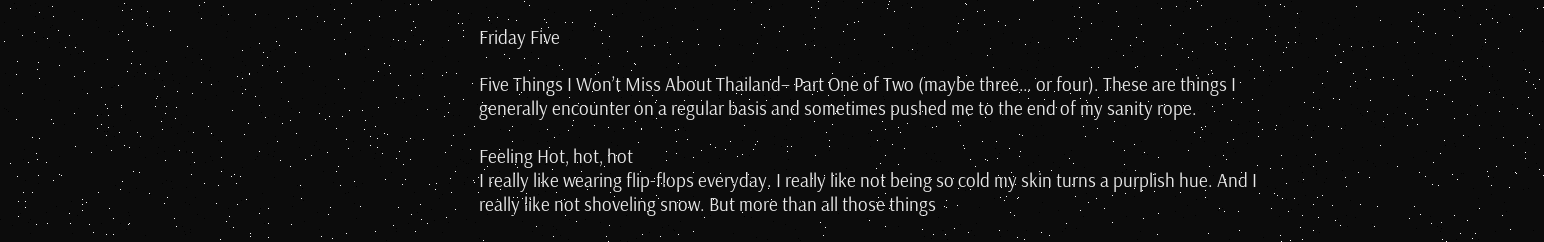Friday Five

Five Things I Won’t Miss About Thailand– Part One of Two (maybe three… or four). These are things I generally encounter on a regular basis and sometimes pushed me to the end of my sanity rope.

Feeling Hot, hot, hot
I really like wearing flip-flops everyday. I really like not being so cold my skin turns a purplish hue. And I really like not shoveling snow. But more than all those things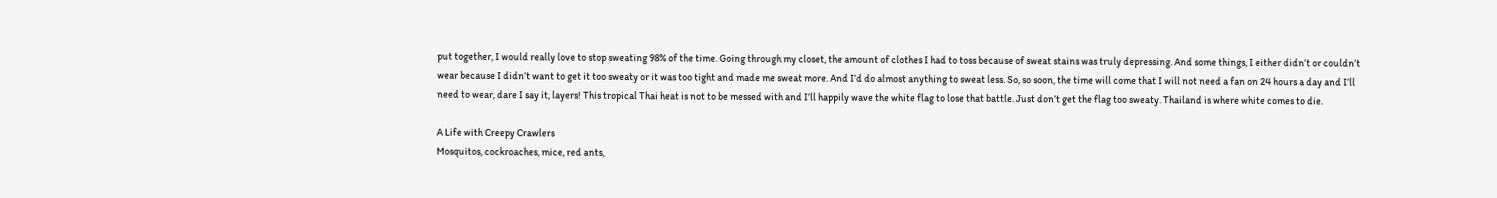put together, I would really love to stop sweating 98% of the time. Going through my closet, the amount of clothes I had to toss because of sweat stains was truly depressing. And some things, I either didn’t or couldn’t wear because I didn’t want to get it too sweaty or it was too tight and made me sweat more. And I’d do almost anything to sweat less. So, so soon, the time will come that I will not need a fan on 24 hours a day and I’ll need to wear, dare I say it, layers! This tropical Thai heat is not to be messed with and I’ll happily wave the white flag to lose that battle. Just don’t get the flag too sweaty. Thailand is where white comes to die.

A Life with Creepy Crawlers
Mosquitos, cockroaches, mice, red ants,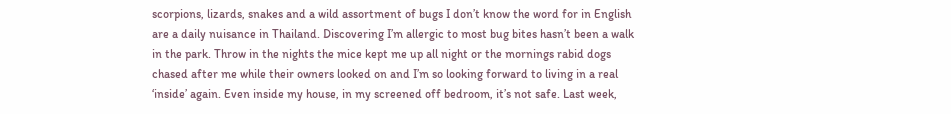scorpions, lizards, snakes and a wild assortment of bugs I don’t know the word for in English are a daily nuisance in Thailand. Discovering I’m allergic to most bug bites hasn’t been a walk in the park. Throw in the nights the mice kept me up all night or the mornings rabid dogs chased after me while their owners looked on and I’m so looking forward to living in a real ‘inside’ again. Even inside my house, in my screened off bedroom, it’s not safe. Last week,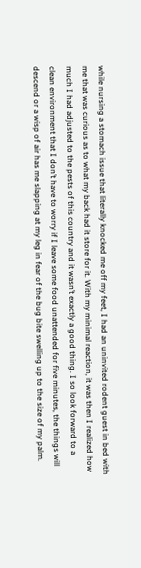while nursing a stomach issue that literally knocked me off my feet, I had an uninvited rodent guest in bed with me that was curious as to what my back had it store for it. With my minimal reaction, it was then I realized how much I had adjusted to the pests of this country and it wasn’t exactly a good thing. I so look forward to a clean environment that I don’t have to worry if I leave some food unattended for five minutes, the things will descend or a wisp of air has me slapping at my leg in fear of the bug bite swelling up to the size of my palm.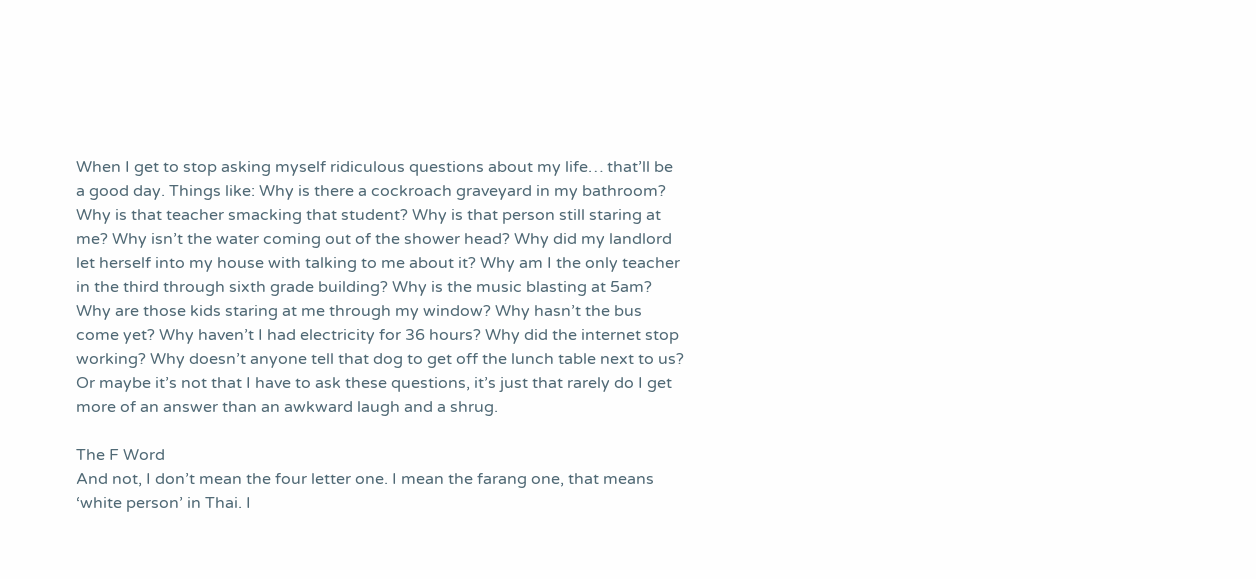When I get to stop asking myself ridiculous questions about my life… that’ll be a good day. Things like: Why is there a cockroach graveyard in my bathroom? Why is that teacher smacking that student? Why is that person still staring at me? Why isn’t the water coming out of the shower head? Why did my landlord let herself into my house with talking to me about it? Why am I the only teacher in the third through sixth grade building? Why is the music blasting at 5am? Why are those kids staring at me through my window? Why hasn’t the bus come yet? Why haven’t I had electricity for 36 hours? Why did the internet stop working? Why doesn’t anyone tell that dog to get off the lunch table next to us? Or maybe it’s not that I have to ask these questions, it’s just that rarely do I get more of an answer than an awkward laugh and a shrug.

The F Word
And not, I don’t mean the four letter one. I mean the farang one, that means ‘white person’ in Thai. I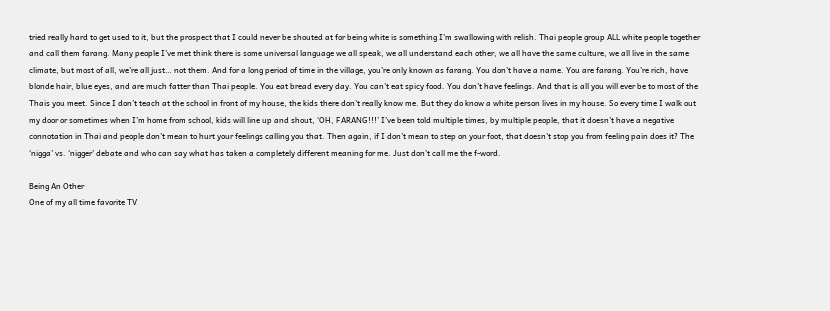tried really hard to get used to it, but the prospect that I could never be shouted at for being white is something I’m swallowing with relish. Thai people group ALL white people together and call them farang. Many people I’ve met think there is some universal language we all speak, we all understand each other, we all have the same culture, we all live in the same climate, but most of all, we’re all just… not them. And for a long period of time in the village, you’re only known as farang. You don’t have a name. You are farang. You’re rich, have blonde hair, blue eyes, and are much fatter than Thai people. You eat bread every day. You can’t eat spicy food. You don’t have feelings. And that is all you will ever be to most of the Thais you meet. Since I don’t teach at the school in front of my house, the kids there don’t really know me. But they do know a white person lives in my house. So every time I walk out my door or sometimes when I’m home from school, kids will line up and shout, ‘OH, FARANG!!!’ I’ve been told multiple times, by multiple people, that it doesn’t have a negative connotation in Thai and people don’t mean to hurt your feelings calling you that. Then again, if I don’t mean to step on your foot, that doesn’t stop you from feeling pain does it? The ‘nigga’ vs. ‘nigger’ debate and who can say what has taken a completely different meaning for me. Just don’t call me the f-word.

Being An Other
One of my all time favorite TV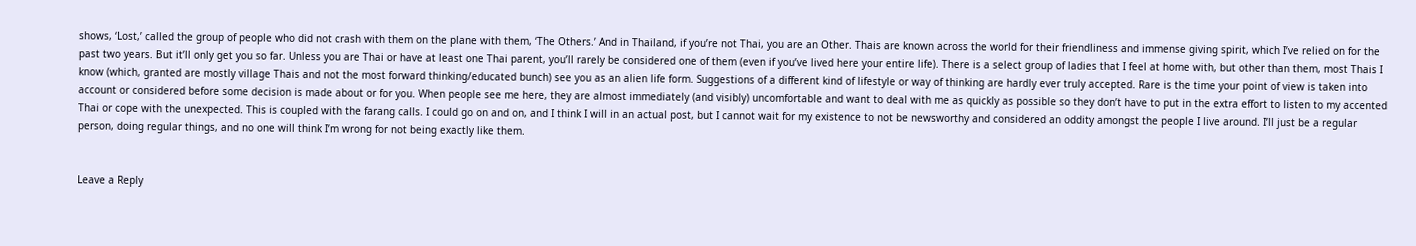shows, ‘Lost,’ called the group of people who did not crash with them on the plane with them, ‘The Others.’ And in Thailand, if you’re not Thai, you are an Other. Thais are known across the world for their friendliness and immense giving spirit, which I’ve relied on for the past two years. But it’ll only get you so far. Unless you are Thai or have at least one Thai parent, you’ll rarely be considered one of them (even if you’ve lived here your entire life). There is a select group of ladies that I feel at home with, but other than them, most Thais I know (which, granted are mostly village Thais and not the most forward thinking/educated bunch) see you as an alien life form. Suggestions of a different kind of lifestyle or way of thinking are hardly ever truly accepted. Rare is the time your point of view is taken into account or considered before some decision is made about or for you. When people see me here, they are almost immediately (and visibly) uncomfortable and want to deal with me as quickly as possible so they don’t have to put in the extra effort to listen to my accented Thai or cope with the unexpected. This is coupled with the farang calls. I could go on and on, and I think I will in an actual post, but I cannot wait for my existence to not be newsworthy and considered an oddity amongst the people I live around. I’ll just be a regular person, doing regular things, and no one will think I’m wrong for not being exactly like them.


Leave a Reply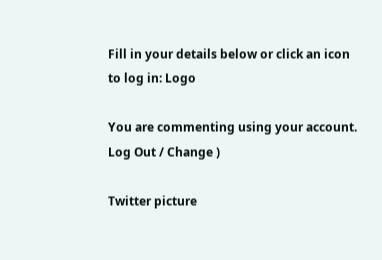Fill in your details below or click an icon to log in: Logo

You are commenting using your account. Log Out / Change )

Twitter picture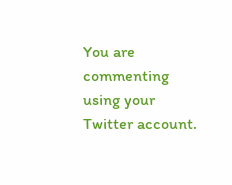You are commenting using your Twitter account.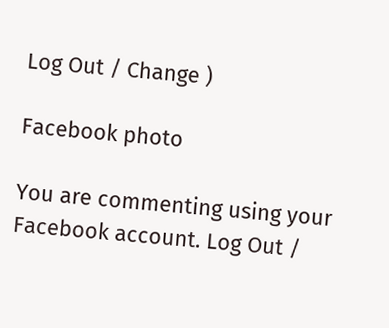Log Out / Change )

Facebook photo

You are commenting using your Facebook account. Log Out /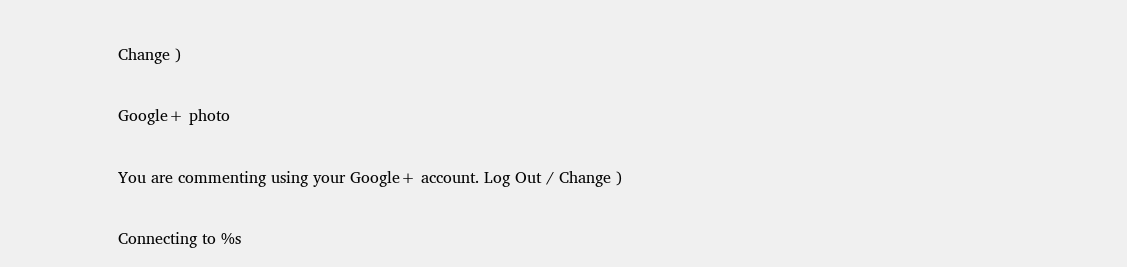Change )

Google+ photo

You are commenting using your Google+ account. Log Out / Change )

Connecting to %s